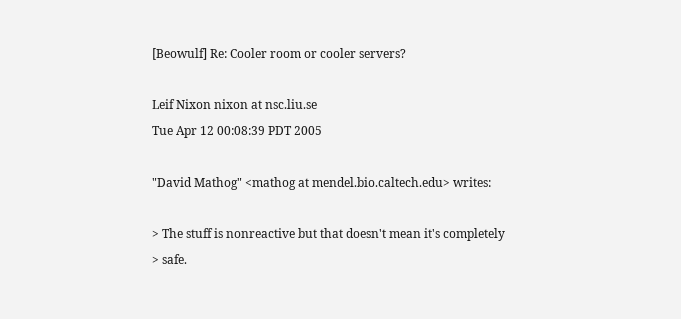[Beowulf] Re: Cooler room or cooler servers?

Leif Nixon nixon at nsc.liu.se
Tue Apr 12 00:08:39 PDT 2005

"David Mathog" <mathog at mendel.bio.caltech.edu> writes:

> The stuff is nonreactive but that doesn't mean it's completely
> safe.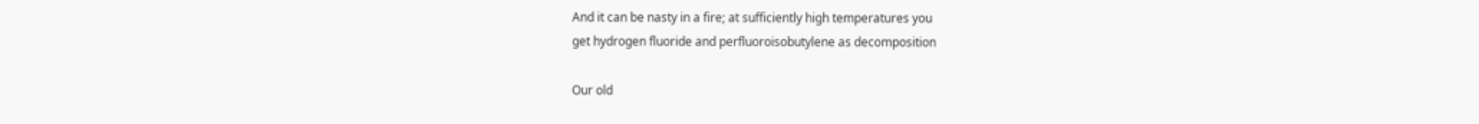And it can be nasty in a fire; at sufficiently high temperatures you
get hydrogen fluoride and perfluoroisobutylene as decomposition

Our old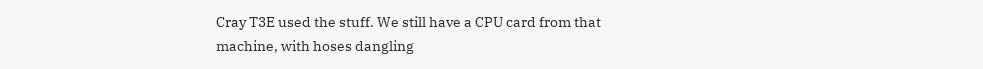Cray T3E used the stuff. We still have a CPU card from that
machine, with hoses dangling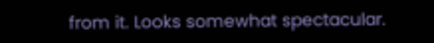from it. Looks somewhat spectacular.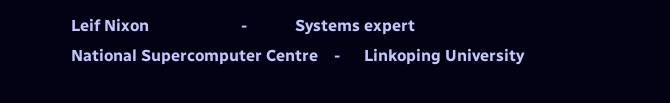Leif Nixon                       -            Systems expert
National Supercomputer Centre    -      Linkoping University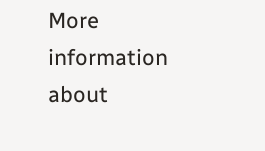More information about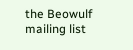the Beowulf mailing list